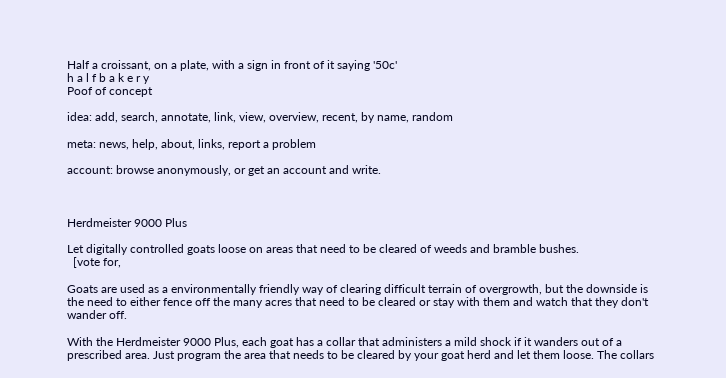Half a croissant, on a plate, with a sign in front of it saying '50c'
h a l f b a k e r y
Poof of concept

idea: add, search, annotate, link, view, overview, recent, by name, random

meta: news, help, about, links, report a problem

account: browse anonymously, or get an account and write.



Herdmeister 9000 Plus

Let digitally controlled goats loose on areas that need to be cleared of weeds and bramble bushes.
  [vote for,

Goats are used as a environmentally friendly way of clearing difficult terrain of overgrowth, but the downside is the need to either fence off the many acres that need to be cleared or stay with them and watch that they don't wander off.

With the Herdmeister 9000 Plus, each goat has a collar that administers a mild shock if it wanders out of a prescribed area. Just program the area that needs to be cleared by your goat herd and let them loose. The collars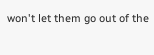won't let them go out of the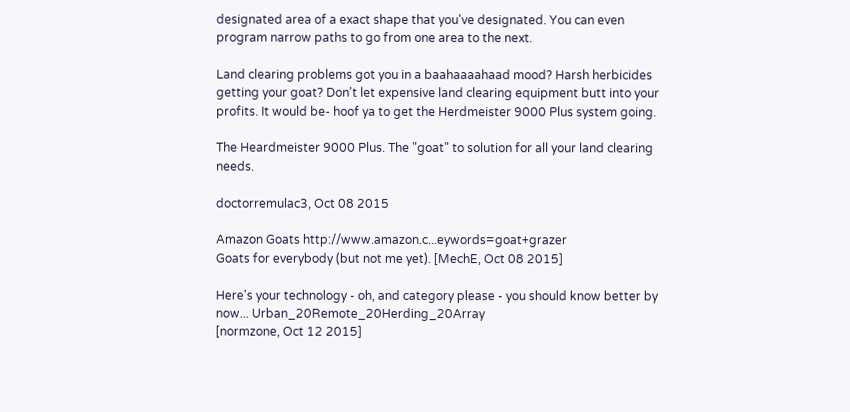designated area of a exact shape that you've designated. You can even program narrow paths to go from one area to the next.

Land clearing problems got you in a baahaaaahaad mood? Harsh herbicides getting your goat? Don't let expensive land clearing equipment butt into your profits. It would be- hoof ya to get the Herdmeister 9000 Plus system going.

The Heardmeister 9000 Plus. The "goat" to solution for all your land clearing needs.

doctorremulac3, Oct 08 2015

Amazon Goats http://www.amazon.c...eywords=goat+grazer
Goats for everybody (but not me yet). [MechE, Oct 08 2015]

Here's your technology - oh, and category please - you should know better by now... Urban_20Remote_20Herding_20Array
[normzone, Oct 12 2015]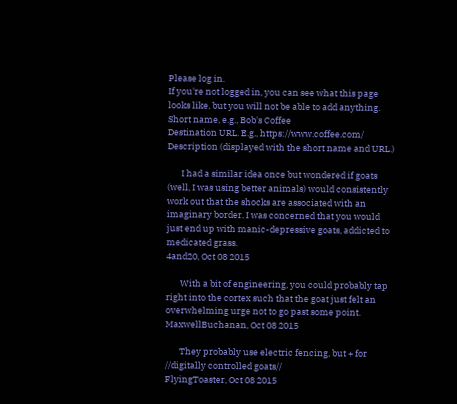Please log in.
If you're not logged in, you can see what this page looks like, but you will not be able to add anything.
Short name, e.g., Bob's Coffee
Destination URL. E.g., https://www.coffee.com/
Description (displayed with the short name and URL.)

       I had a similar idea once but wondered if goats (well, I was using better animals) would consistently work out that the shocks are associated with an imaginary border. I was concerned that you would just end up with manic-depressive goats, addicted to medicated grass.
4and20, Oct 08 2015

       With a bit of engineering, you could probably tap right into the cortex such that the goat just felt an overwhelming urge not to go past some point.
MaxwellBuchanan, Oct 08 2015

       They probably use electric fencing, but + for
//digitally controlled goats//
FlyingToaster, Oct 08 2015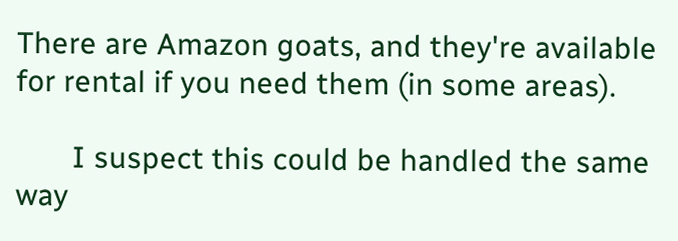There are Amazon goats, and they're available for rental if you need them (in some areas).

       I suspect this could be handled the same way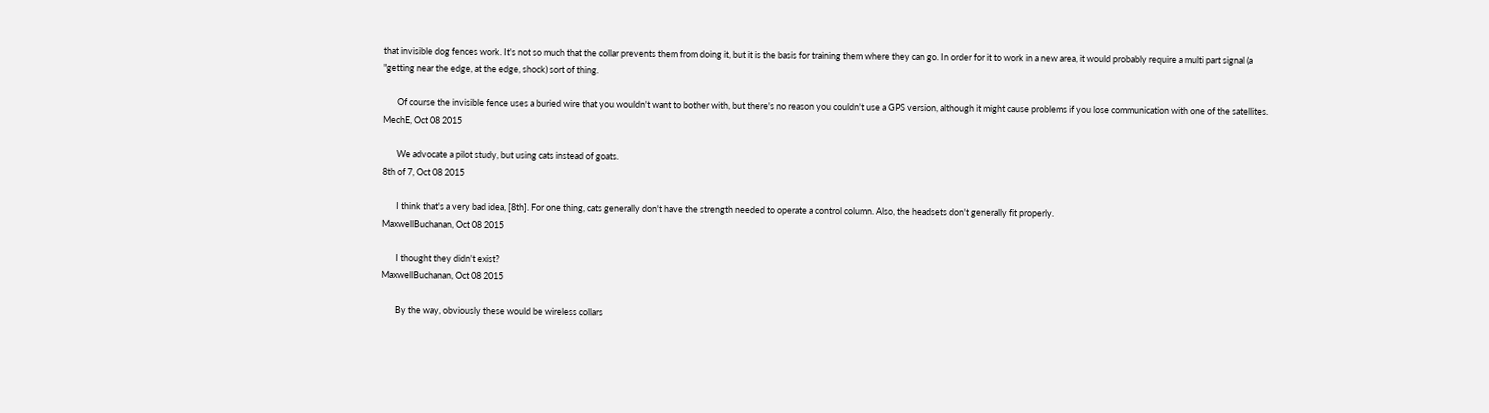that invisible dog fences work. It's not so much that the collar prevents them from doing it, but it is the basis for training them where they can go. In order for it to work in a new area, it would probably require a multi part signal (a "getting near the edge, at the edge, shock) sort of thing.

       Of course the invisible fence uses a buried wire that you wouldn't want to bother with, but there's no reason you couldn't use a GPS version, although it might cause problems if you lose communication with one of the satellites.
MechE, Oct 08 2015

       We advocate a pilot study, but using cats instead of goats.
8th of 7, Oct 08 2015

       I think that's a very bad idea, [8th]. For one thing, cats generally don't have the strength needed to operate a control column. Also, the headsets don't generally fit properly.
MaxwellBuchanan, Oct 08 2015

       I thought they didn't exist?
MaxwellBuchanan, Oct 08 2015

       By the way, obviously these would be wireless collars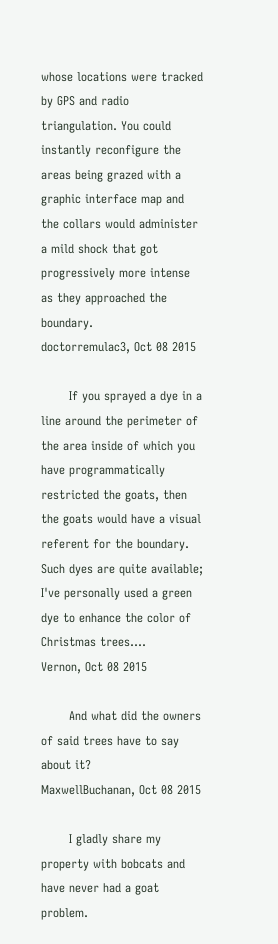whose locations were tracked by GPS and radio triangulation. You could instantly reconfigure the areas being grazed with a graphic interface map and the collars would administer a mild shock that got progressively more intense as they approached the boundary.
doctorremulac3, Oct 08 2015

       If you sprayed a dye in a line around the perimeter of the area inside of which you have programmatically restricted the goats, then the goats would have a visual referent for the boundary. Such dyes are quite available; I've personally used a green dye to enhance the color of Christmas trees....
Vernon, Oct 08 2015

       And what did the owners of said trees have to say about it?
MaxwellBuchanan, Oct 08 2015

       I gladly share my property with bobcats and have never had a goat problem.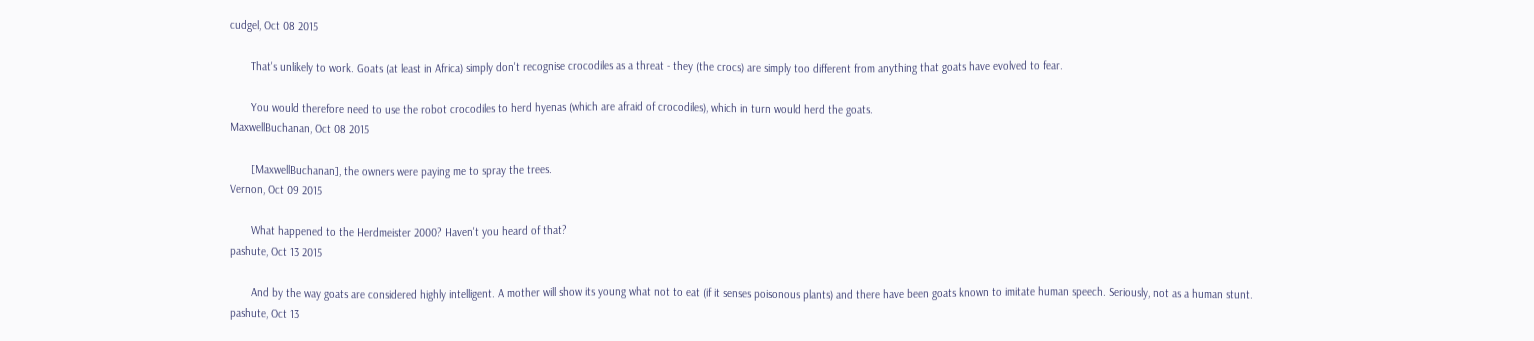cudgel, Oct 08 2015

       That's unlikely to work. Goats (at least in Africa) simply don't recognise crocodiles as a threat - they (the crocs) are simply too different from anything that goats have evolved to fear.

       You would therefore need to use the robot crocodiles to herd hyenas (which are afraid of crocodiles), which in turn would herd the goats.
MaxwellBuchanan, Oct 08 2015

       [MaxwellBuchanan], the owners were paying me to spray the trees.
Vernon, Oct 09 2015

       What happened to the Herdmeister 2000? Haven't you heard of that?
pashute, Oct 13 2015

       And by the way goats are considered highly intelligent. A mother will show its young what not to eat (if it senses poisonous plants) and there have been goats known to imitate human speech. Seriously, not as a human stunt.
pashute, Oct 13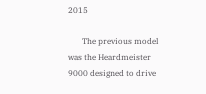2015

       The previous model was the Heardmeister 9000 designed to drive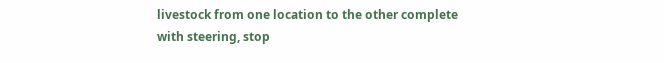livestock from one location to the other complete with steering, stop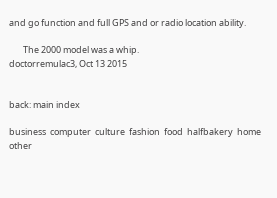and go function and full GPS and or radio location ability.

       The 2000 model was a whip.
doctorremulac3, Oct 13 2015


back: main index

business  computer  culture  fashion  food  halfbakery  home  other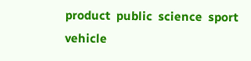product  public  science  sport  vehicle